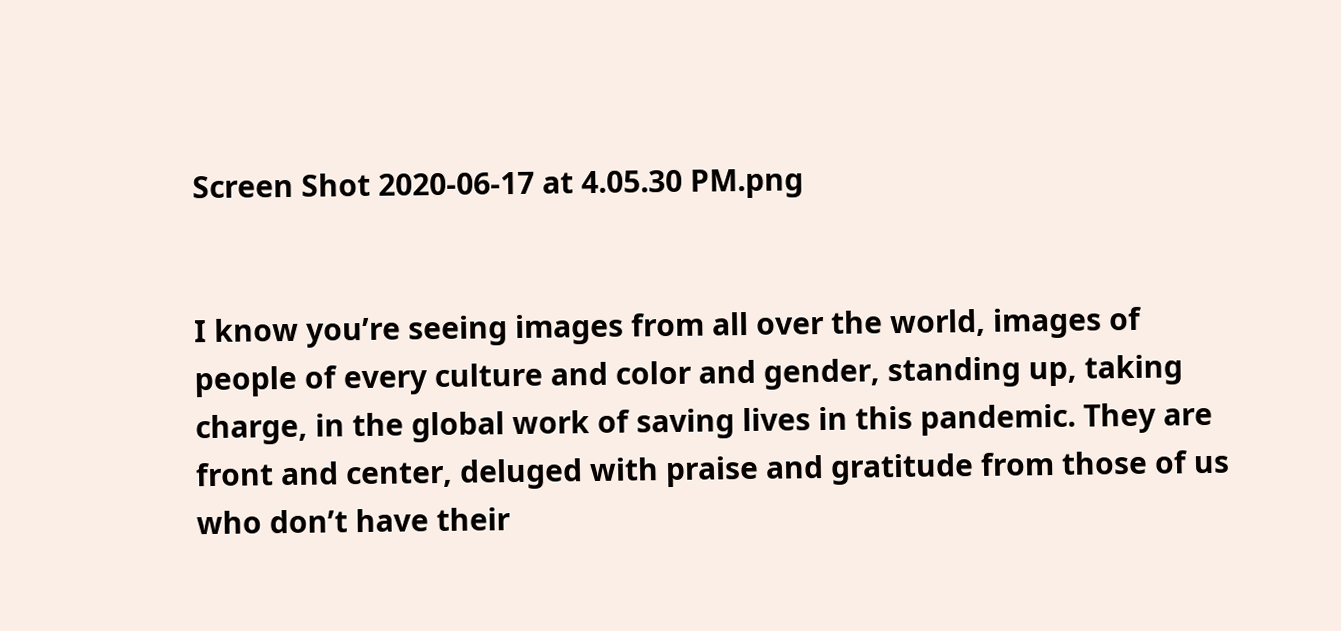Screen Shot 2020-06-17 at 4.05.30 PM.png


I know you’re seeing images from all over the world, images of people of every culture and color and gender, standing up, taking charge, in the global work of saving lives in this pandemic. They are front and center, deluged with praise and gratitude from those of us who don’t have their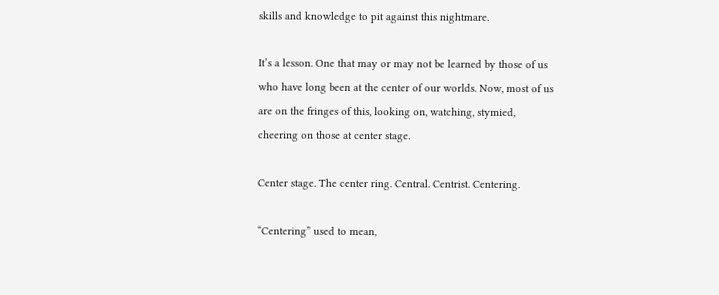skills and knowledge to pit against this nightmare.

It’s a lesson. One that may or may not be learned by those of us who have long been at the center of our worlds. Now, most of us are on the fringes of this, looking on, watching, stymied, cheering on those at center stage.

Center stage. The center ring. Central. Centrist. Centering.

“Centering” used to mean,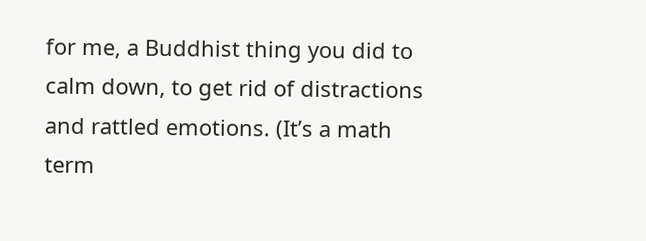for me, a Buddhist thing you did to calm down, to get rid of distractions and rattled emotions. (It’s a math term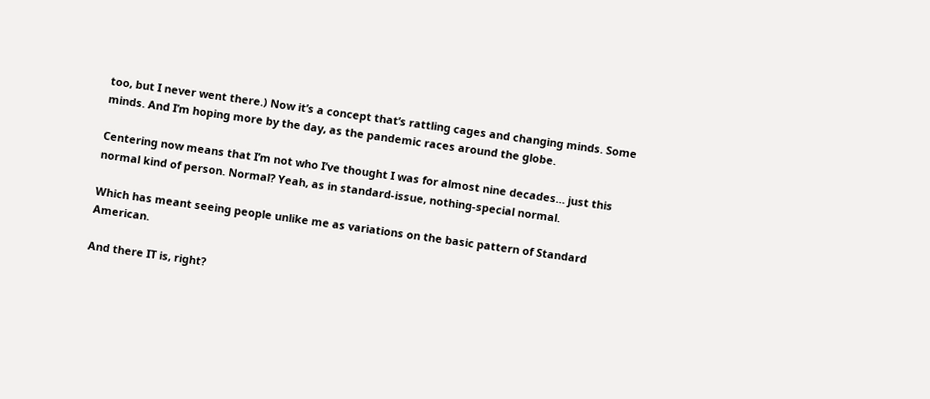too, but I never went there.) Now it’s a concept that’s rattling cages and changing minds. Some minds. And I’m hoping more by the day, as the pandemic races around the globe.

Centering now means that I’m not who I’ve thought I was for almost nine decades… just this normal kind of person. Normal? Yeah, as in standard-issue, nothing-special normal.

Which has meant seeing people unlike me as variations on the basic pattern of Standard American.

And there IT is, right?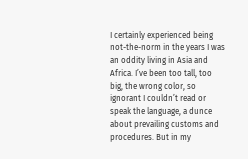I certainly experienced being not-the-norm in the years I was an oddity living in Asia and Africa. I’ve been too tall, too big, the wrong color, so ignorant I couldn’t read or speak the language, a dunce about prevailing customs and procedures. But in my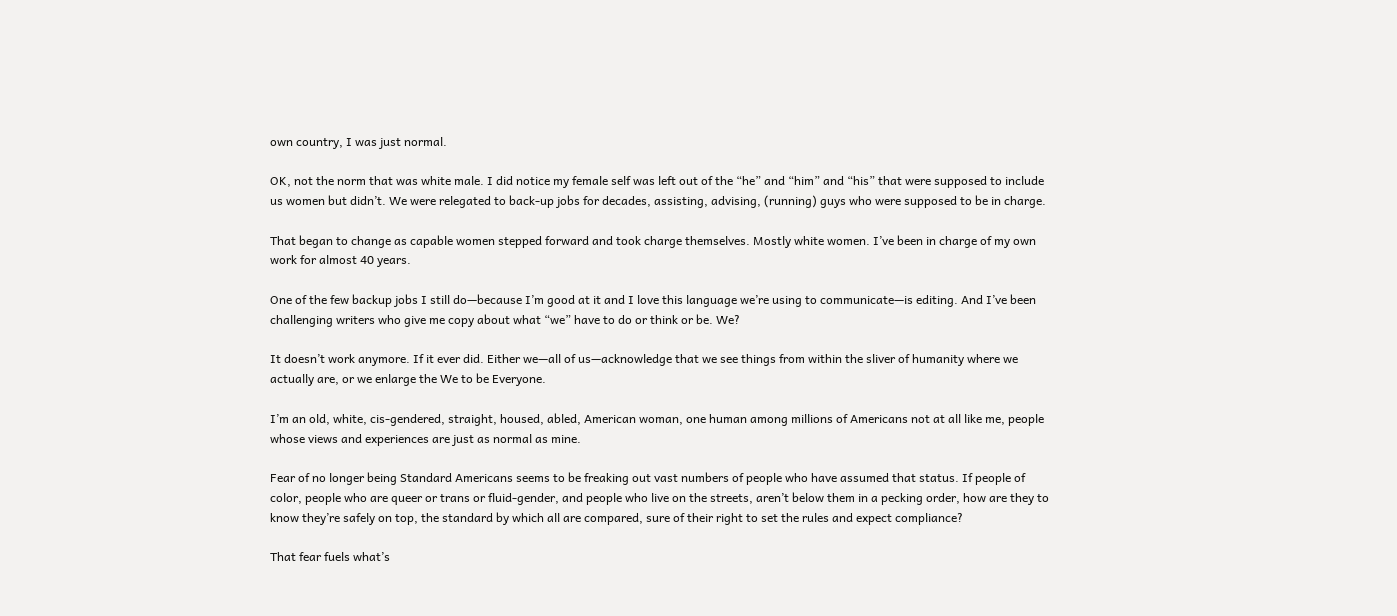own country, I was just normal.

OK, not the norm that was white male. I did notice my female self was left out of the “he” and “him” and “his” that were supposed to include us women but didn’t. We were relegated to back-up jobs for decades, assisting, advising, (running) guys who were supposed to be in charge.

That began to change as capable women stepped forward and took charge themselves. Mostly white women. I’ve been in charge of my own work for almost 40 years.

One of the few backup jobs I still do—because I’m good at it and I love this language we’re using to communicate—is editing. And I’ve been challenging writers who give me copy about what “we” have to do or think or be. We?

It doesn’t work anymore. If it ever did. Either we—all of us—acknowledge that we see things from within the sliver of humanity where we actually are, or we enlarge the We to be Everyone.

I’m an old, white, cis-gendered, straight, housed, abled, American woman, one human among millions of Americans not at all like me, people whose views and experiences are just as normal as mine.

Fear of no longer being Standard Americans seems to be freaking out vast numbers of people who have assumed that status. If people of color, people who are queer or trans or fluid-gender, and people who live on the streets, aren’t below them in a pecking order, how are they to know they’re safely on top, the standard by which all are compared, sure of their right to set the rules and expect compliance?

That fear fuels what’s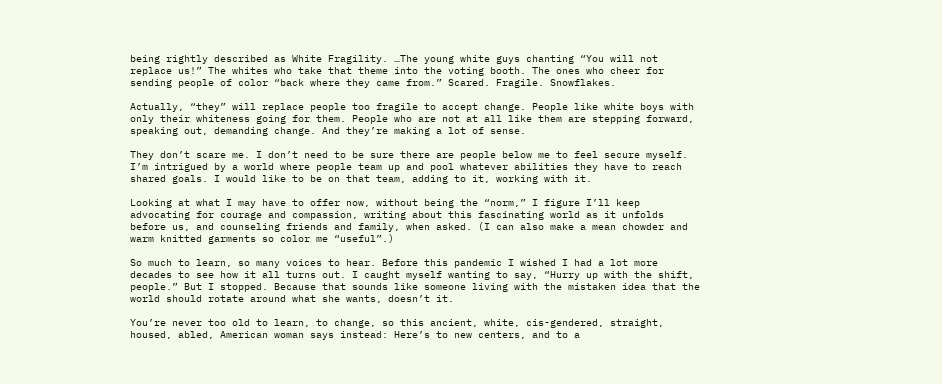being rightly described as White Fragility. …The young white guys chanting “You will not replace us!” The whites who take that theme into the voting booth. The ones who cheer for sending people of color “back where they came from.” Scared. Fragile. Snowflakes.

Actually, “they” will replace people too fragile to accept change. People like white boys with only their whiteness going for them. People who are not at all like them are stepping forward, speaking out, demanding change. And they’re making a lot of sense.

They don’t scare me. I don’t need to be sure there are people below me to feel secure myself. I’m intrigued by a world where people team up and pool whatever abilities they have to reach shared goals. I would like to be on that team, adding to it, working with it.

Looking at what I may have to offer now, without being the “norm,” I figure I’ll keep advocating for courage and compassion, writing about this fascinating world as it unfolds before us, and counseling friends and family, when asked. (I can also make a mean chowder and warm knitted garments so color me “useful”.)

So much to learn, so many voices to hear. Before this pandemic I wished I had a lot more decades to see how it all turns out. I caught myself wanting to say, “Hurry up with the shift, people.” But I stopped. Because that sounds like someone living with the mistaken idea that the world should rotate around what she wants, doesn’t it.

You’re never too old to learn, to change, so this ancient, white, cis-gendered, straight, housed, abled, American woman says instead: Here’s to new centers, and to a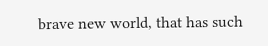brave new world, that has such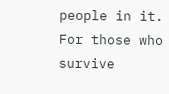people in it. For those who survive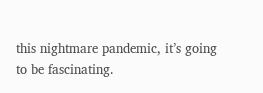this nightmare pandemic, it’s going to be fascinating.